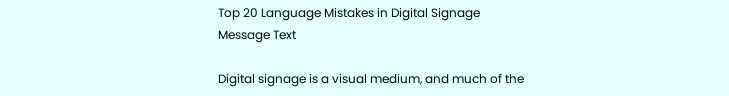Top 20 Language Mistakes in Digital Signage Message Text

Digital signage is a visual medium, and much of the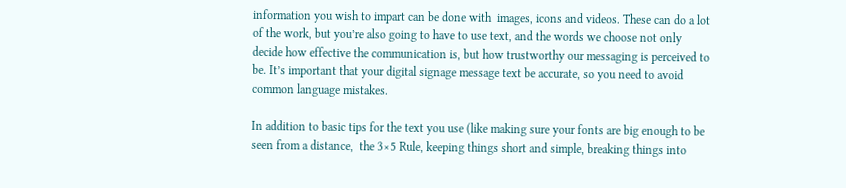information you wish to impart can be done with  images, icons and videos. These can do a lot of the work, but you’re also going to have to use text, and the words we choose not only decide how effective the communication is, but how trustworthy our messaging is perceived to be. It’s important that your digital signage message text be accurate, so you need to avoid common language mistakes.

In addition to basic tips for the text you use (like making sure your fonts are big enough to be seen from a distance,  the 3×5 Rule, keeping things short and simple, breaking things into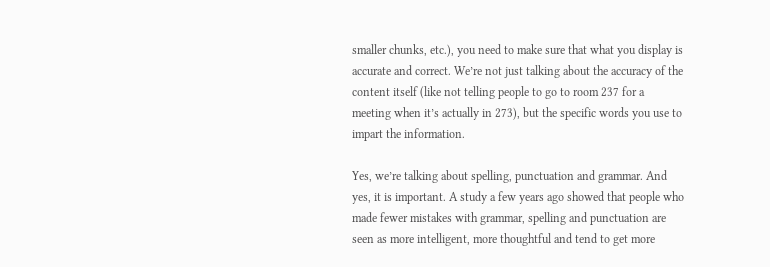smaller chunks, etc.), you need to make sure that what you display is accurate and correct. We’re not just talking about the accuracy of the content itself (like not telling people to go to room 237 for a meeting when it’s actually in 273), but the specific words you use to impart the information.

Yes, we’re talking about spelling, punctuation and grammar. And yes, it is important. A study a few years ago showed that people who made fewer mistakes with grammar, spelling and punctuation are seen as more intelligent, more thoughtful and tend to get more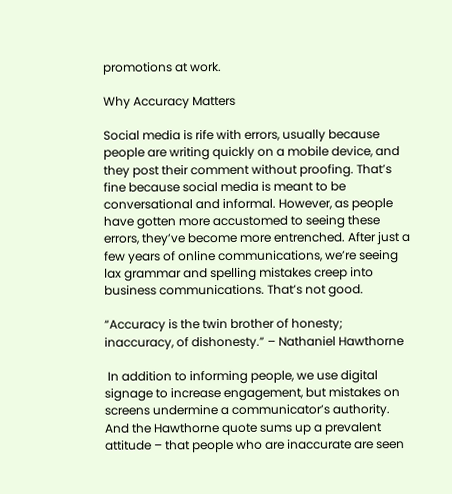promotions at work.

Why Accuracy Matters

Social media is rife with errors, usually because people are writing quickly on a mobile device, and they post their comment without proofing. That’s fine because social media is meant to be conversational and informal. However, as people have gotten more accustomed to seeing these errors, they’ve become more entrenched. After just a few years of online communications, we’re seeing lax grammar and spelling mistakes creep into business communications. That’s not good.

“Accuracy is the twin brother of honesty; inaccuracy, of dishonesty.” – Nathaniel Hawthorne

 In addition to informing people, we use digital signage to increase engagement, but mistakes on screens undermine a communicator’s authority. And the Hawthorne quote sums up a prevalent attitude – that people who are inaccurate are seen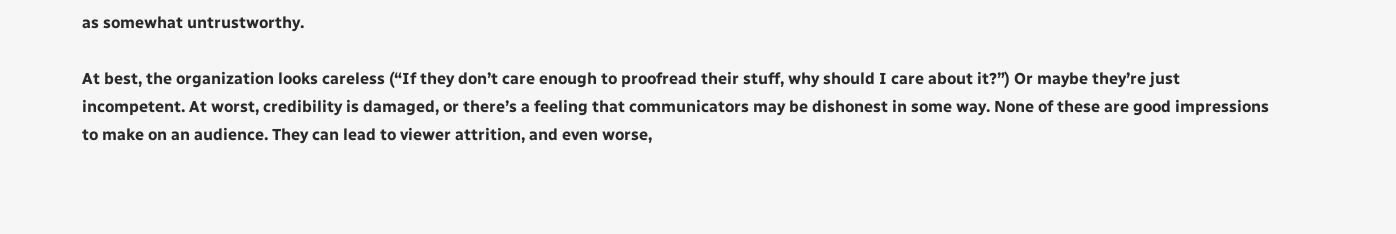as somewhat untrustworthy.

At best, the organization looks careless (“If they don’t care enough to proofread their stuff, why should I care about it?”) Or maybe they’re just incompetent. At worst, credibility is damaged, or there’s a feeling that communicators may be dishonest in some way. None of these are good impressions to make on an audience. They can lead to viewer attrition, and even worse,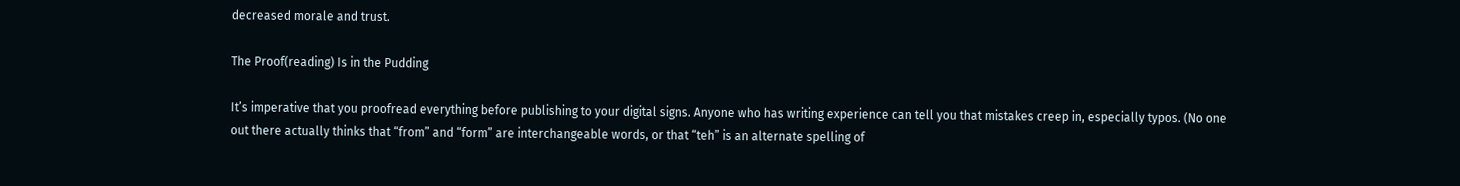decreased morale and trust.

The Proof(reading) Is in the Pudding

It’s imperative that you proofread everything before publishing to your digital signs. Anyone who has writing experience can tell you that mistakes creep in, especially typos. (No one out there actually thinks that “from” and “form” are interchangeable words, or that “teh” is an alternate spelling of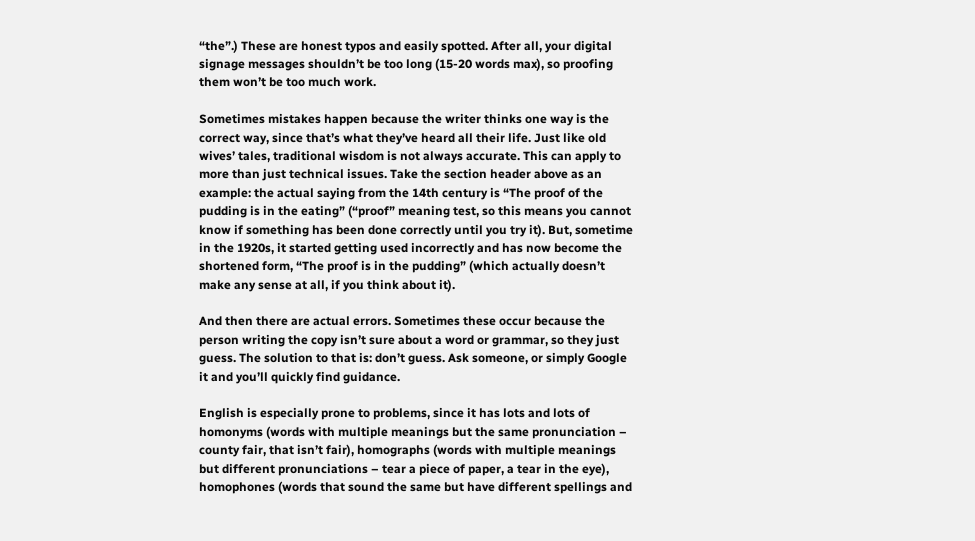“the”.) These are honest typos and easily spotted. After all, your digital signage messages shouldn’t be too long (15-20 words max), so proofing them won’t be too much work.

Sometimes mistakes happen because the writer thinks one way is the correct way, since that’s what they’ve heard all their life. Just like old wives’ tales, traditional wisdom is not always accurate. This can apply to more than just technical issues. Take the section header above as an example: the actual saying from the 14th century is “The proof of the pudding is in the eating” (“proof” meaning test, so this means you cannot know if something has been done correctly until you try it). But, sometime in the 1920s, it started getting used incorrectly and has now become the shortened form, “The proof is in the pudding” (which actually doesn’t make any sense at all, if you think about it).

And then there are actual errors. Sometimes these occur because the person writing the copy isn’t sure about a word or grammar, so they just guess. The solution to that is: don’t guess. Ask someone, or simply Google it and you’ll quickly find guidance.

English is especially prone to problems, since it has lots and lots of homonyms (words with multiple meanings but the same pronunciation – county fair, that isn’t fair), homographs (words with multiple meanings but different pronunciations – tear a piece of paper, a tear in the eye), homophones (words that sound the same but have different spellings and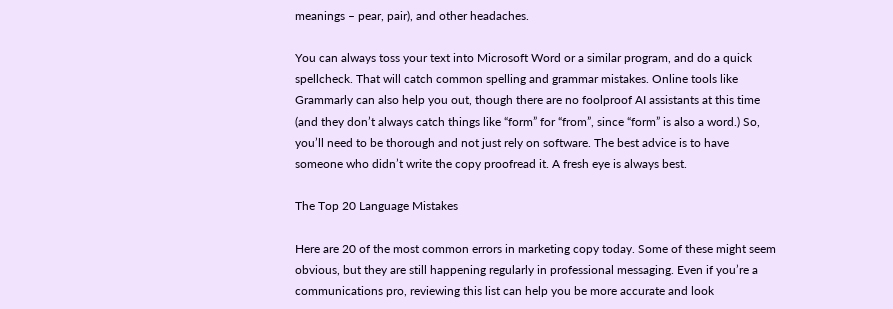meanings – pear, pair), and other headaches.

You can always toss your text into Microsoft Word or a similar program, and do a quick spellcheck. That will catch common spelling and grammar mistakes. Online tools like Grammarly can also help you out, though there are no foolproof AI assistants at this time (and they don’t always catch things like “form” for “from”, since “form” is also a word.) So, you’ll need to be thorough and not just rely on software. The best advice is to have someone who didn’t write the copy proofread it. A fresh eye is always best.

The Top 20 Language Mistakes

Here are 20 of the most common errors in marketing copy today. Some of these might seem obvious, but they are still happening regularly in professional messaging. Even if you’re a communications pro, reviewing this list can help you be more accurate and look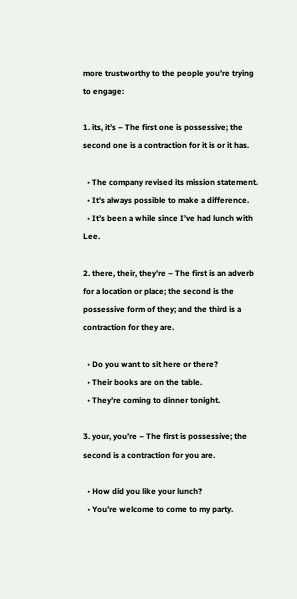more trustworthy to the people you’re trying to engage:

1. its, it’s – The first one is possessive; the second one is a contraction for it is or it has.

  • The company revised its mission statement.
  • It’s always possible to make a difference.
  • It’s been a while since I’ve had lunch with Lee.

2. there, their, they’re – The first is an adverb for a location or place; the second is the possessive form of they; and the third is a contraction for they are.

  • Do you want to sit here or there?
  • Their books are on the table.
  • They’re coming to dinner tonight.

3. your, you’re – The first is possessive; the second is a contraction for you are.

  • How did you like your lunch?
  • You’re welcome to come to my party.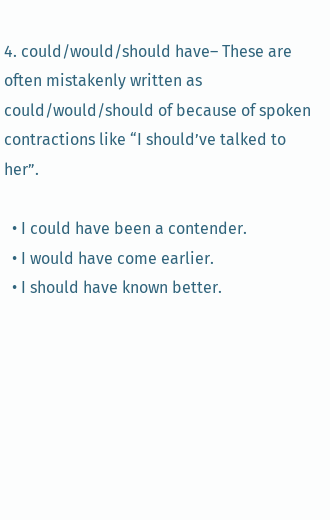4. could/would/should have– These are often mistakenly written as could/would/should of because of spoken contractions like “I should’ve talked to her”.

  • I could have been a contender.
  • I would have come earlier.
  • I should have known better.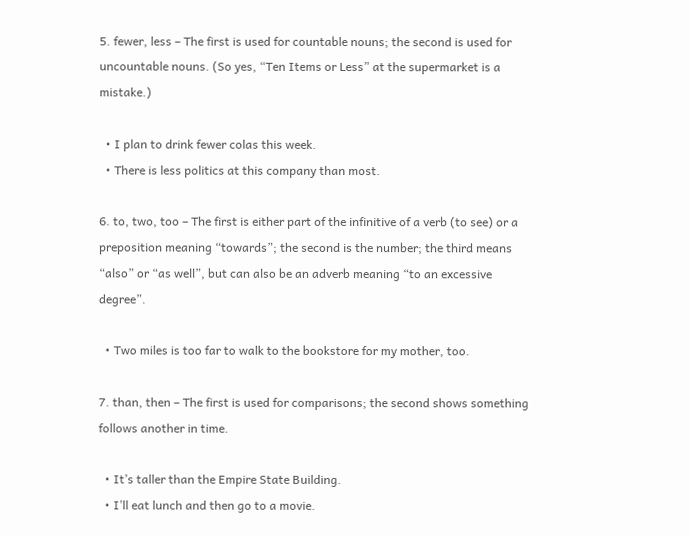5. fewer, less – The first is used for countable nouns; the second is used for uncountable nouns. (So yes, “Ten Items or Less” at the supermarket is a mistake.)

  • I plan to drink fewer colas this week.
  • There is less politics at this company than most.

6. to, two, too – The first is either part of the infinitive of a verb (to see) or a preposition meaning “towards”; the second is the number; the third means “also” or “as well”, but can also be an adverb meaning “to an excessive degree”.

  • Two miles is too far to walk to the bookstore for my mother, too.

7. than, then – The first is used for comparisons; the second shows something follows another in time.

  • It’s taller than the Empire State Building.
  • I’ll eat lunch and then go to a movie.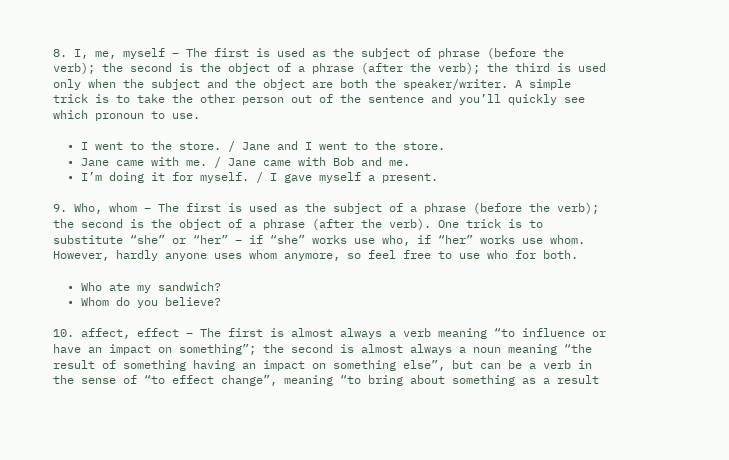8. I, me, myself – The first is used as the subject of phrase (before the verb); the second is the object of a phrase (after the verb); the third is used only when the subject and the object are both the speaker/writer. A simple trick is to take the other person out of the sentence and you’ll quickly see which pronoun to use.

  • I went to the store. / Jane and I went to the store.
  • Jane came with me. / Jane came with Bob and me.
  • I’m doing it for myself. / I gave myself a present.

9. Who, whom – The first is used as the subject of a phrase (before the verb); the second is the object of a phrase (after the verb). One trick is to substitute “she” or “her” – if “she” works use who, if “her” works use whom. However, hardly anyone uses whom anymore, so feel free to use who for both.

  • Who ate my sandwich?
  • Whom do you believe?

10. affect, effect – The first is almost always a verb meaning “to influence or have an impact on something”; the second is almost always a noun meaning “the result of something having an impact on something else”, but can be a verb in the sense of “to effect change”, meaning “to bring about something as a result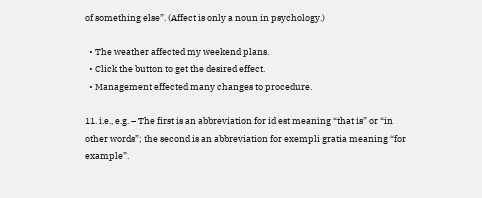of something else”. (Affect is only a noun in psychology.)

  • The weather affected my weekend plans.
  • Click the button to get the desired effect.
  • Management effected many changes to procedure.

11. i.e., e.g. – The first is an abbreviation for id est meaning “that is” or “in other words”; the second is an abbreviation for exempli gratia meaning “for example”.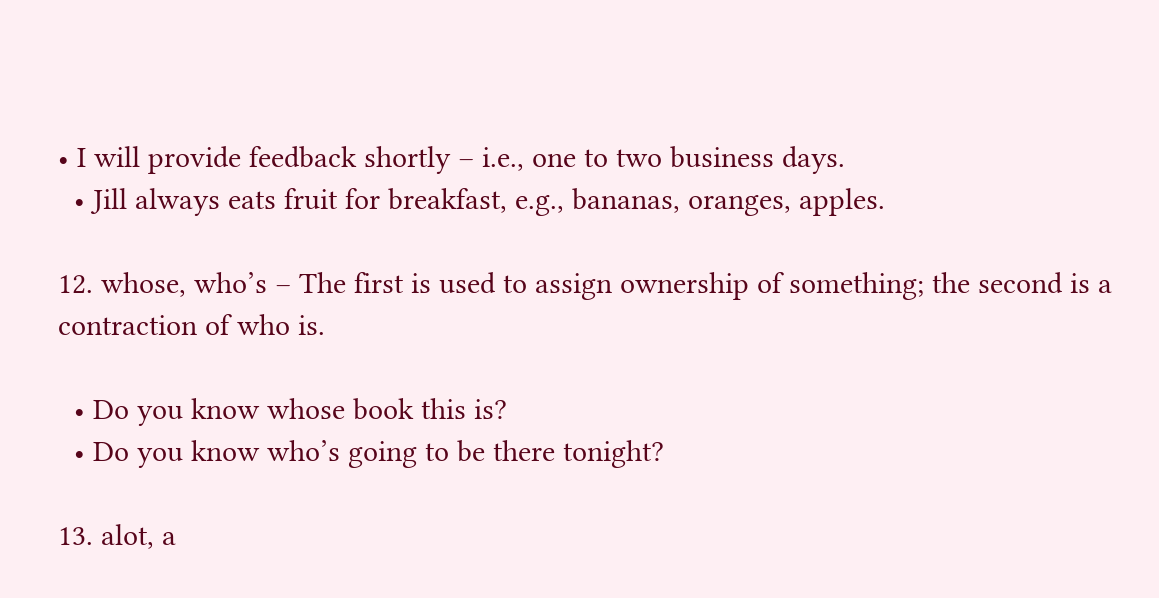• I will provide feedback shortly – i.e., one to two business days.
  • Jill always eats fruit for breakfast, e.g., bananas, oranges, apples.

12. whose, who’s – The first is used to assign ownership of something; the second is a contraction of who is.

  • Do you know whose book this is?
  • Do you know who’s going to be there tonight?

13. alot, a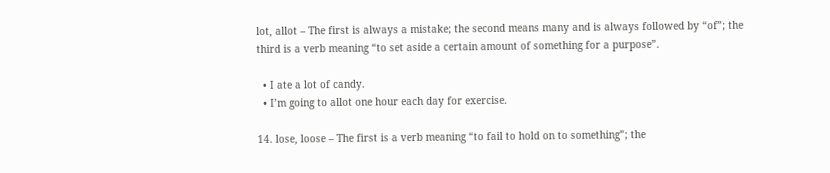lot, allot – The first is always a mistake; the second means many and is always followed by “of”; the third is a verb meaning “to set aside a certain amount of something for a purpose”.

  • I ate a lot of candy.
  • I’m going to allot one hour each day for exercise.

14. lose, loose – The first is a verb meaning “to fail to hold on to something”; the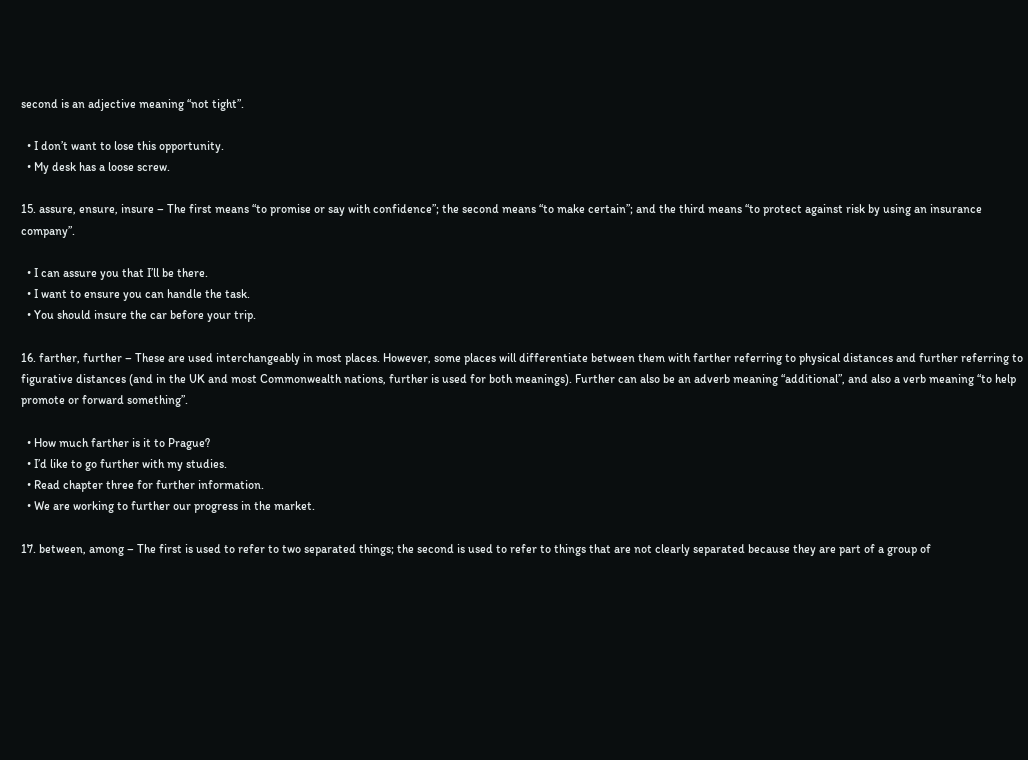second is an adjective meaning “not tight”.

  • I don’t want to lose this opportunity.
  • My desk has a loose screw.

15. assure, ensure, insure – The first means “to promise or say with confidence”; the second means “to make certain”; and the third means “to protect against risk by using an insurance company”.

  • I can assure you that I’ll be there.
  • I want to ensure you can handle the task.
  • You should insure the car before your trip.

16. farther, further – These are used interchangeably in most places. However, some places will differentiate between them with farther referring to physical distances and further referring to figurative distances (and in the UK and most Commonwealth nations, further is used for both meanings). Further can also be an adverb meaning “additional”, and also a verb meaning “to help promote or forward something”.

  • How much farther is it to Prague?
  • I’d like to go further with my studies.
  • Read chapter three for further information.
  • We are working to further our progress in the market.

17. between, among – The first is used to refer to two separated things; the second is used to refer to things that are not clearly separated because they are part of a group of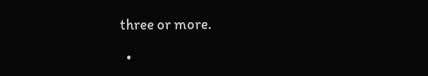three or more.

  •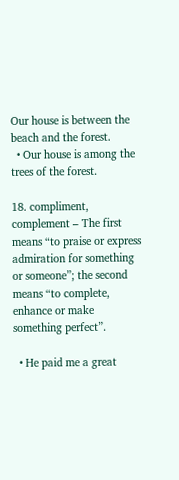Our house is between the beach and the forest.
  • Our house is among the trees of the forest.

18. compliment, complement – The first means “to praise or express admiration for something or someone”; the second means “to complete, enhance or make something perfect”.

  • He paid me a great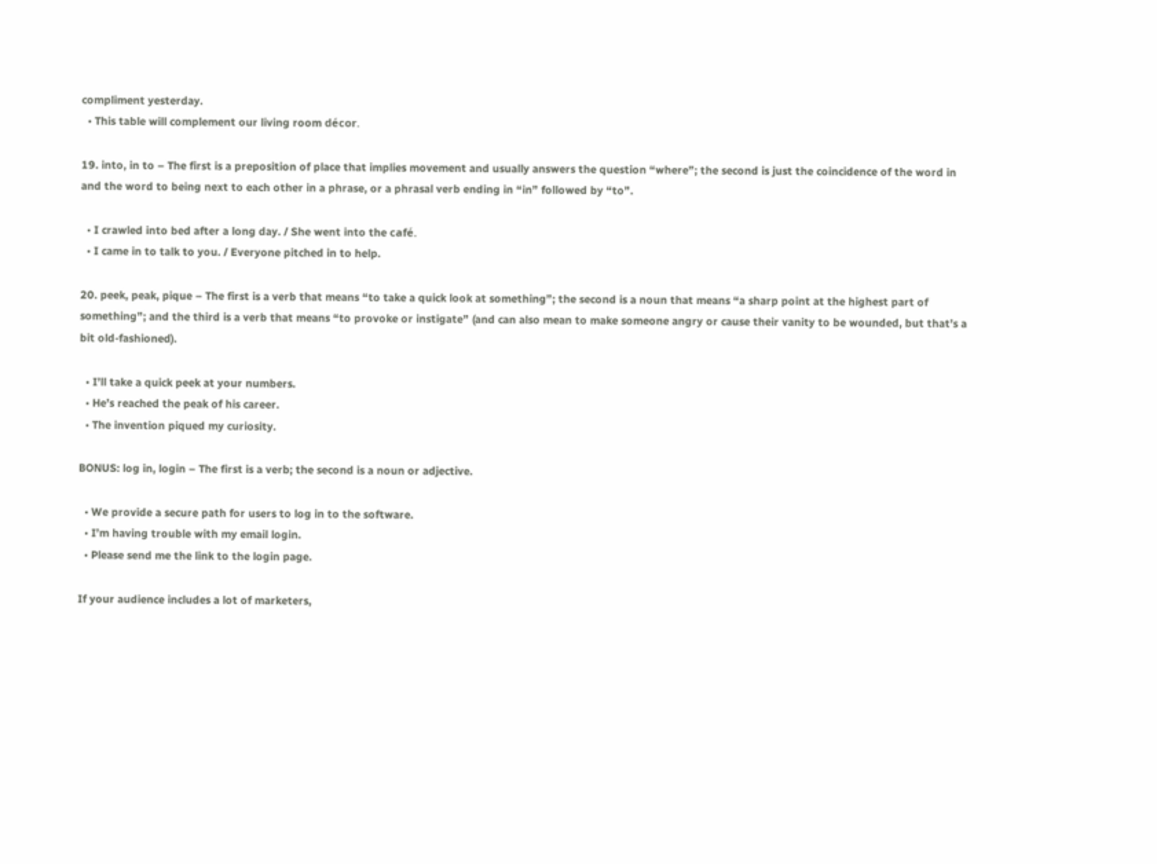compliment yesterday.
  • This table will complement our living room décor.

19. into, in to – The first is a preposition of place that implies movement and usually answers the question “where”; the second is just the coincidence of the word in and the word to being next to each other in a phrase, or a phrasal verb ending in “in” followed by “to”.

  • I crawled into bed after a long day. / She went into the café.
  • I came in to talk to you. / Everyone pitched in to help.

20. peek, peak, pique – The first is a verb that means “to take a quick look at something”; the second is a noun that means “a sharp point at the highest part of something”; and the third is a verb that means “to provoke or instigate” (and can also mean to make someone angry or cause their vanity to be wounded, but that’s a bit old-fashioned).

  • I’ll take a quick peek at your numbers.
  • He’s reached the peak of his career.
  • The invention piqued my curiosity.

BONUS: log in, login – The first is a verb; the second is a noun or adjective.

  • We provide a secure path for users to log in to the software.
  • I’m having trouble with my email login.
  • Please send me the link to the login page.

If your audience includes a lot of marketers,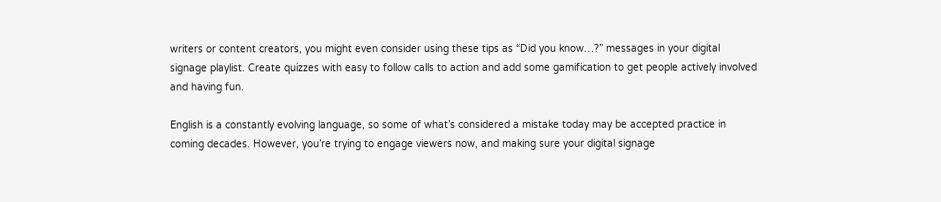writers or content creators, you might even consider using these tips as “Did you know…?” messages in your digital signage playlist. Create quizzes with easy to follow calls to action and add some gamification to get people actively involved and having fun.

English is a constantly evolving language, so some of what’s considered a mistake today may be accepted practice in coming decades. However, you’re trying to engage viewers now, and making sure your digital signage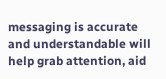messaging is accurate and understandable will help grab attention, aid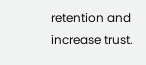retention and increase trust.